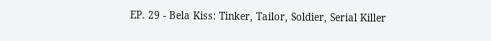EP. 29 - Bela Kiss: Tinker, Tailor, Soldier, Serial Killer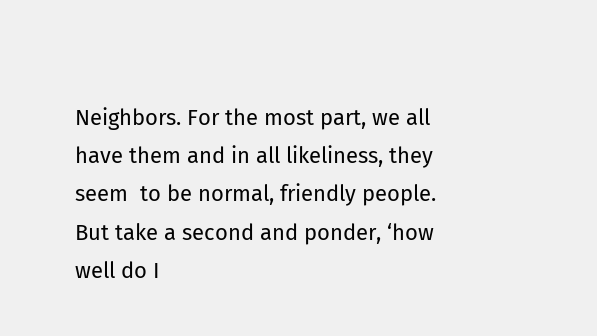Neighbors. For the most part, we all have them and in all likeliness, they seem  to be normal, friendly people. But take a second and ponder, ‘how well do I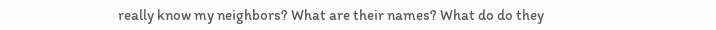really know my neighbors? What are their names? What do do they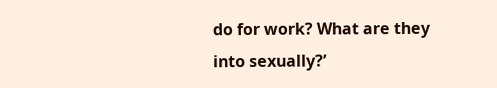do for work? What are they into sexually?’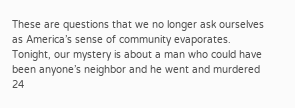These are questions that we no longer ask ourselves as America’s sense of community evaporates.
Tonight, our mystery is about a man who could have been anyone’s neighbor and he went and murdered 24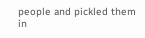people and pickled them in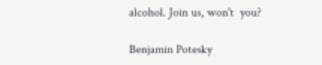alcohol. Join us, won't  you?

Benjamin Potesky